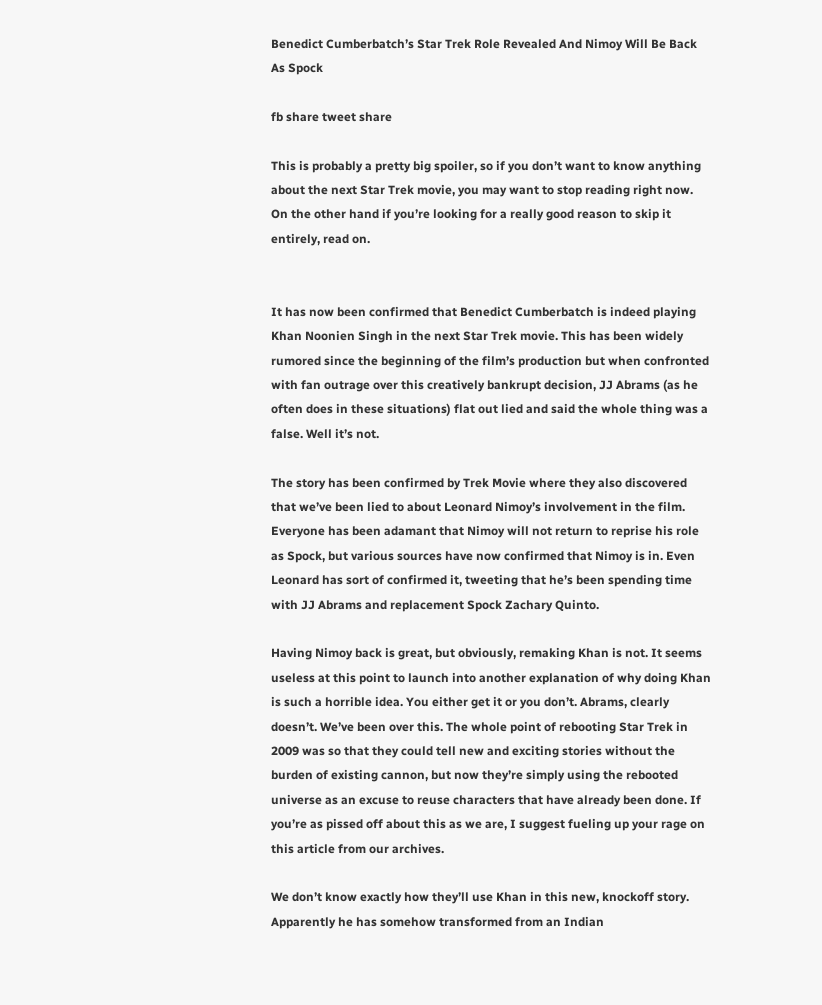Benedict Cumberbatch’s Star Trek Role Revealed And Nimoy Will Be Back As Spock

fb share tweet share

This is probably a pretty big spoiler, so if you don’t want to know anything about the next Star Trek movie, you may want to stop reading right now. On the other hand if you’re looking for a really good reason to skip it entirely, read on.


It has now been confirmed that Benedict Cumberbatch is indeed playing Khan Noonien Singh in the next Star Trek movie. This has been widely rumored since the beginning of the film’s production but when confronted with fan outrage over this creatively bankrupt decision, JJ Abrams (as he often does in these situations) flat out lied and said the whole thing was a false. Well it’s not.

The story has been confirmed by Trek Movie where they also discovered that we’ve been lied to about Leonard Nimoy’s involvement in the film. Everyone has been adamant that Nimoy will not return to reprise his role as Spock, but various sources have now confirmed that Nimoy is in. Even Leonard has sort of confirmed it, tweeting that he’s been spending time with JJ Abrams and replacement Spock Zachary Quinto.

Having Nimoy back is great, but obviously, remaking Khan is not. It seems useless at this point to launch into another explanation of why doing Khan is such a horrible idea. You either get it or you don’t. Abrams, clearly doesn’t. We’ve been over this. The whole point of rebooting Star Trek in 2009 was so that they could tell new and exciting stories without the burden of existing cannon, but now they’re simply using the rebooted universe as an excuse to reuse characters that have already been done. If you’re as pissed off about this as we are, I suggest fueling up your rage on this article from our archives.

We don’t know exactly how they’ll use Khan in this new, knockoff story. Apparently he has somehow transformed from an Indian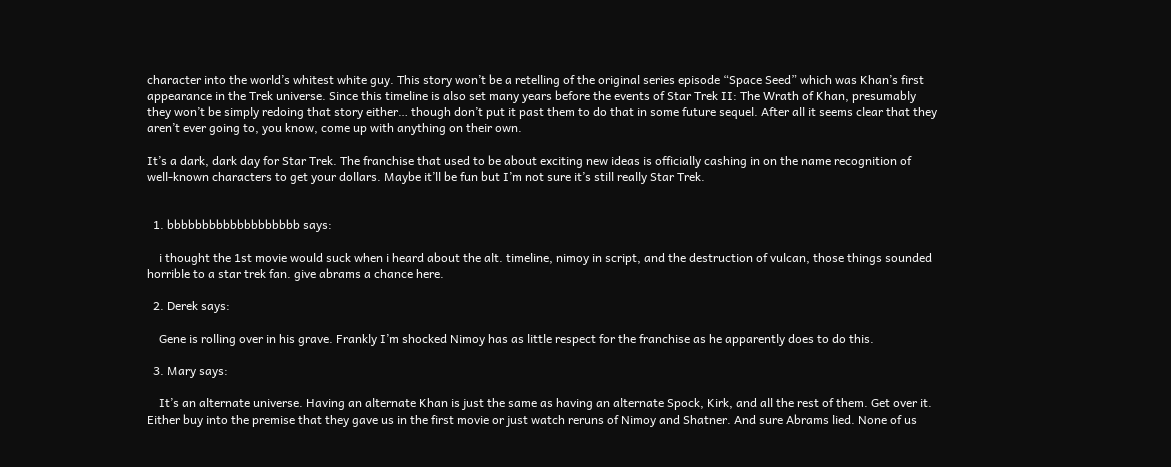character into the world’s whitest white guy. This story won’t be a retelling of the original series episode “Space Seed” which was Khan’s first appearance in the Trek universe. Since this timeline is also set many years before the events of Star Trek II: The Wrath of Khan, presumably they won’t be simply redoing that story either… though don’t put it past them to do that in some future sequel. After all it seems clear that they aren’t ever going to, you know, come up with anything on their own.

It’s a dark, dark day for Star Trek. The franchise that used to be about exciting new ideas is officially cashing in on the name recognition of well-known characters to get your dollars. Maybe it’ll be fun but I’m not sure it’s still really Star Trek.


  1. bbbbbbbbbbbbbbbbbbb says:

    i thought the 1st movie would suck when i heard about the alt. timeline, nimoy in script, and the destruction of vulcan, those things sounded horrible to a star trek fan. give abrams a chance here.

  2. Derek says:

    Gene is rolling over in his grave. Frankly I’m shocked Nimoy has as little respect for the franchise as he apparently does to do this.

  3. Mary says:

    It’s an alternate universe. Having an alternate Khan is just the same as having an alternate Spock, Kirk, and all the rest of them. Get over it. Either buy into the premise that they gave us in the first movie or just watch reruns of Nimoy and Shatner. And sure Abrams lied. None of us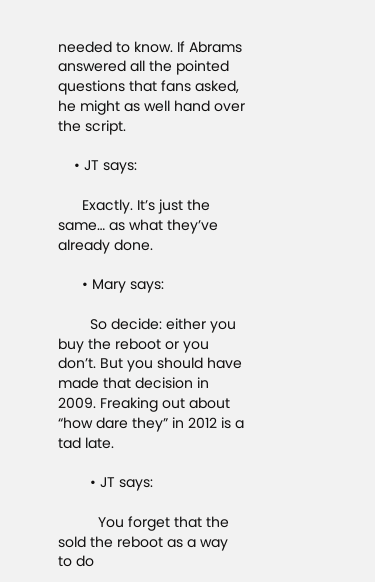needed to know. If Abrams answered all the pointed questions that fans asked, he might as well hand over the script.

    • JT says:

      Exactly. It’s just the same… as what they’ve already done.

      • Mary says:

        So decide: either you buy the reboot or you don’t. But you should have made that decision in 2009. Freaking out about “how dare they” in 2012 is a tad late.

        • JT says:

          You forget that the sold the reboot as a way to do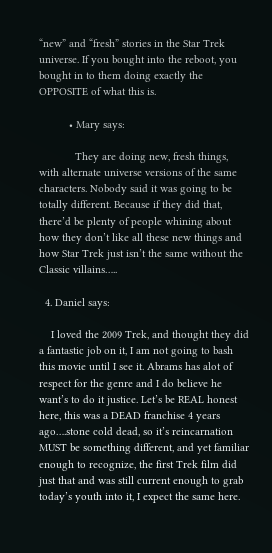“new” and “fresh” stories in the Star Trek universe. If you bought into the reboot, you bought in to them doing exactly the OPPOSITE of what this is.

          • Mary says:

            They are doing new, fresh things, with alternate universe versions of the same characters. Nobody said it was going to be totally different. Because if they did that, there’d be plenty of people whining about how they don’t like all these new things and how Star Trek just isn’t the same without the Classic villains…..

  4. Daniel says:

    I loved the 2009 Trek, and thought they did a fantastic job on it, I am not going to bash this movie until I see it. Abrams has alot of respect for the genre and I do believe he want’s to do it justice. Let’s be REAL honest here, this was a DEAD franchise 4 years ago….stone cold dead, so it’s reincarnation MUST be something different, and yet familiar enough to recognize, the first Trek film did just that and was still current enough to grab today’s youth into it, I expect the same here.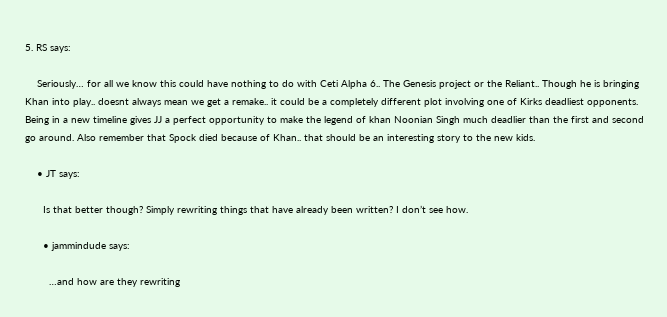5. RS says:

    Seriously… for all we know this could have nothing to do with Ceti Alpha 6.. The Genesis project or the Reliant.. Though he is bringing Khan into play.. doesnt always mean we get a remake.. it could be a completely different plot involving one of Kirks deadliest opponents. Being in a new timeline gives JJ a perfect opportunity to make the legend of khan Noonian Singh much deadlier than the first and second go around. Also remember that Spock died because of Khan.. that should be an interesting story to the new kids.

    • JT says:

      Is that better though? Simply rewriting things that have already been written? I don’t see how.

      • jammindude says:

        …and how are they rewriting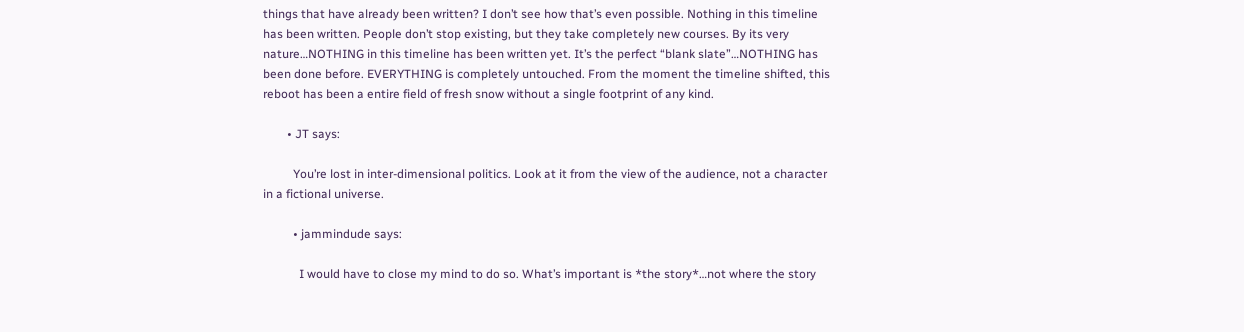things that have already been written? I don’t see how that’s even possible. Nothing in this timeline has been written. People don’t stop existing, but they take completely new courses. By its very nature…NOTHING in this timeline has been written yet. It’s the perfect “blank slate”…NOTHING has been done before. EVERYTHING is completely untouched. From the moment the timeline shifted, this reboot has been a entire field of fresh snow without a single footprint of any kind.

        • JT says:

          You’re lost in inter-dimensional politics. Look at it from the view of the audience, not a character in a fictional universe.

          • jammindude says:

            I would have to close my mind to do so. What’s important is *the story*…not where the story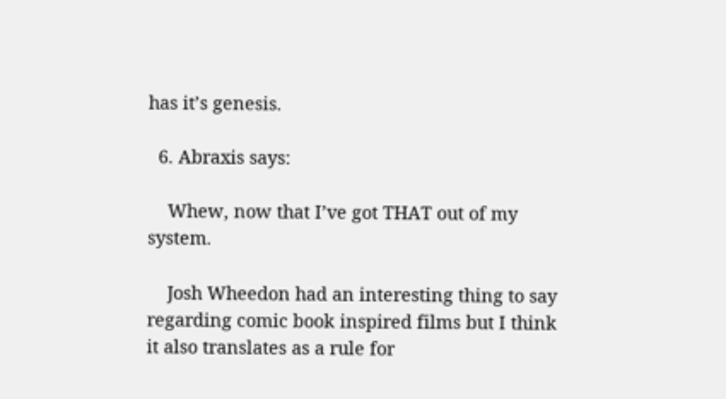has it’s genesis.

  6. Abraxis says:

    Whew, now that I’ve got THAT out of my system.

    Josh Wheedon had an interesting thing to say regarding comic book inspired films but I think it also translates as a rule for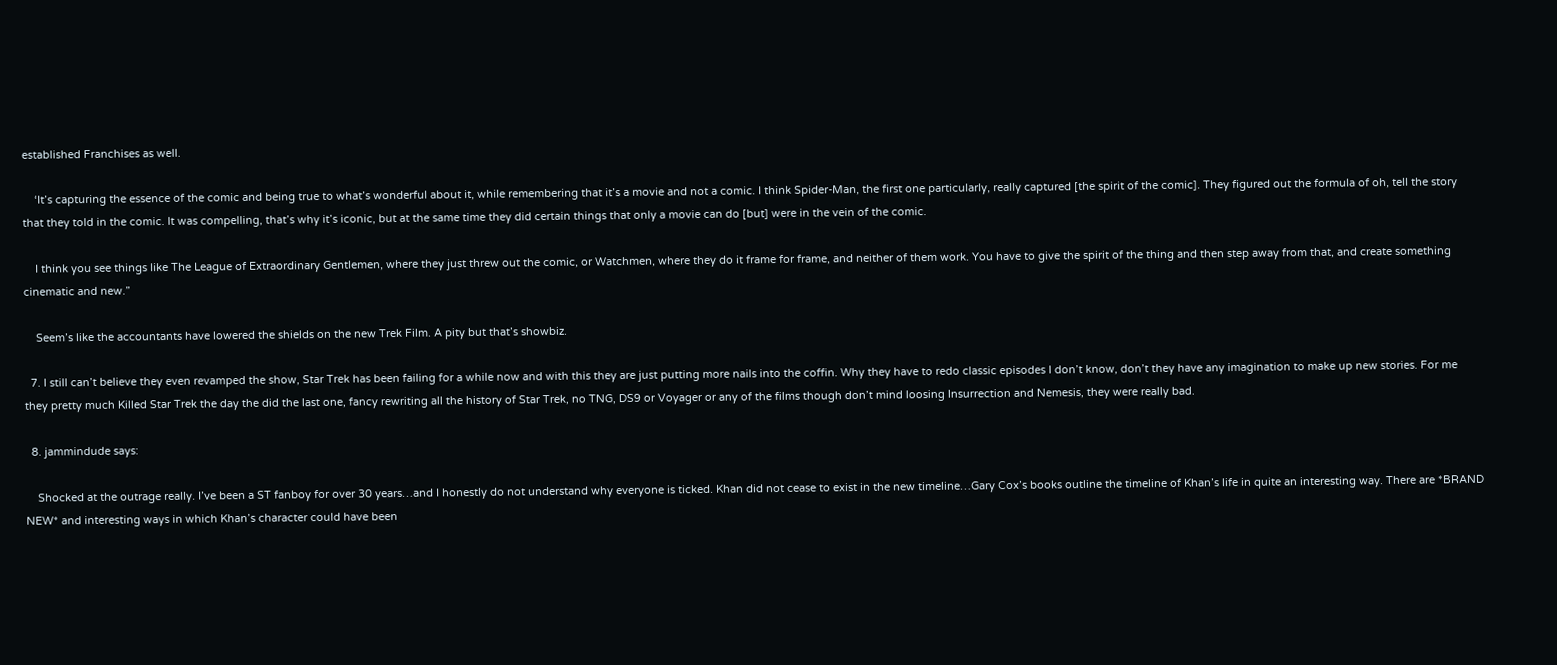established Franchises as well.

    ‘It’s capturing the essence of the comic and being true to what’s wonderful about it, while remembering that it’s a movie and not a comic. I think Spider-Man, the first one particularly, really captured [the spirit of the comic]. They figured out the formula of oh, tell the story that they told in the comic. It was compelling, that’s why it’s iconic, but at the same time they did certain things that only a movie can do [but] were in the vein of the comic.

    I think you see things like The League of Extraordinary Gentlemen, where they just threw out the comic, or Watchmen, where they do it frame for frame, and neither of them work. You have to give the spirit of the thing and then step away from that, and create something cinematic and new.”

    Seem’s like the accountants have lowered the shields on the new Trek Film. A pity but that’s showbiz.

  7. I still can’t believe they even revamped the show, Star Trek has been failing for a while now and with this they are just putting more nails into the coffin. Why they have to redo classic episodes I don’t know, don’t they have any imagination to make up new stories. For me they pretty much Killed Star Trek the day the did the last one, fancy rewriting all the history of Star Trek, no TNG, DS9 or Voyager or any of the films though don’t mind loosing Insurrection and Nemesis, they were really bad.

  8. jammindude says:

    Shocked at the outrage really. I’ve been a ST fanboy for over 30 years…and I honestly do not understand why everyone is ticked. Khan did not cease to exist in the new timeline…Gary Cox’s books outline the timeline of Khan’s life in quite an interesting way. There are *BRAND NEW* and interesting ways in which Khan’s character could have been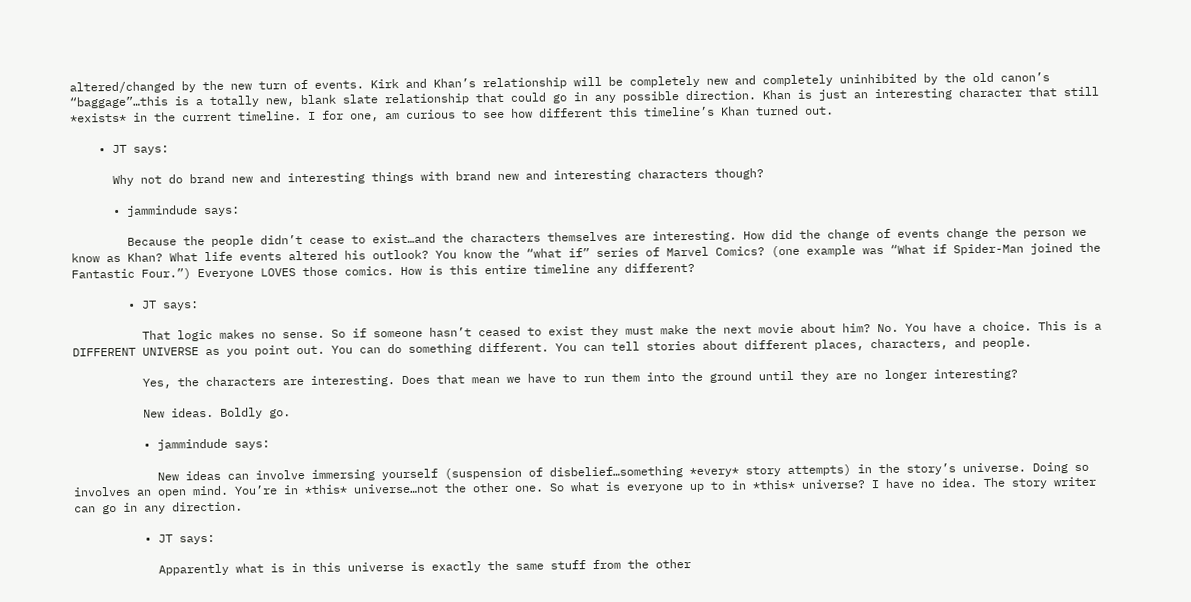altered/changed by the new turn of events. Kirk and Khan’s relationship will be completely new and completely uninhibited by the old canon’s “baggage”…this is a totally new, blank slate relationship that could go in any possible direction. Khan is just an interesting character that still *exists* in the current timeline. I for one, am curious to see how different this timeline’s Khan turned out.

    • JT says:

      Why not do brand new and interesting things with brand new and interesting characters though?

      • jammindude says:

        Because the people didn’t cease to exist…and the characters themselves are interesting. How did the change of events change the person we know as Khan? What life events altered his outlook? You know the “what if” series of Marvel Comics? (one example was “What if Spider-Man joined the Fantastic Four.”) Everyone LOVES those comics. How is this entire timeline any different?

        • JT says:

          That logic makes no sense. So if someone hasn’t ceased to exist they must make the next movie about him? No. You have a choice. This is a DIFFERENT UNIVERSE as you point out. You can do something different. You can tell stories about different places, characters, and people.

          Yes, the characters are interesting. Does that mean we have to run them into the ground until they are no longer interesting?

          New ideas. Boldly go.

          • jammindude says:

            New ideas can involve immersing yourself (suspension of disbelief…something *every* story attempts) in the story’s universe. Doing so involves an open mind. You’re in *this* universe…not the other one. So what is everyone up to in *this* universe? I have no idea. The story writer can go in any direction.

          • JT says:

            Apparently what is in this universe is exactly the same stuff from the other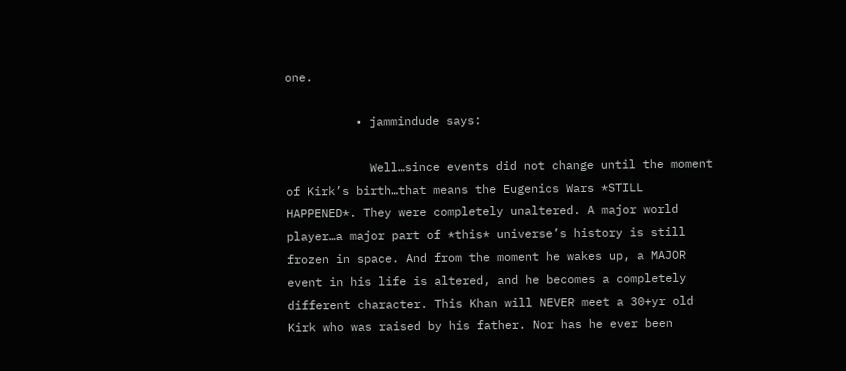one.

          • jammindude says:

            Well…since events did not change until the moment of Kirk’s birth…that means the Eugenics Wars *STILL HAPPENED*. They were completely unaltered. A major world player…a major part of *this* universe’s history is still frozen in space. And from the moment he wakes up, a MAJOR event in his life is altered, and he becomes a completely different character. This Khan will NEVER meet a 30+yr old Kirk who was raised by his father. Nor has he ever been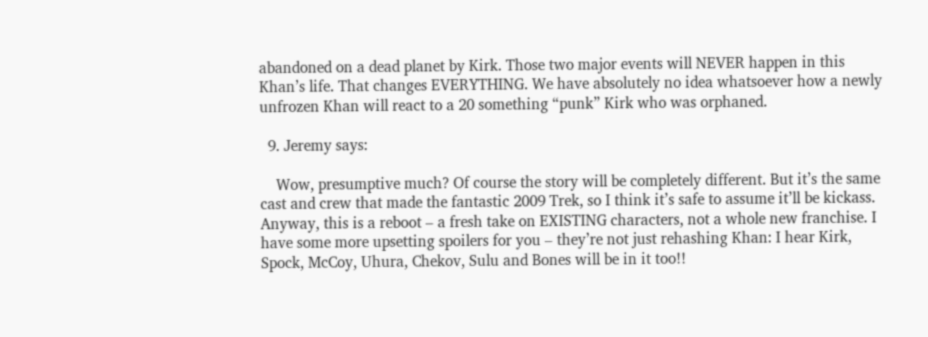abandoned on a dead planet by Kirk. Those two major events will NEVER happen in this Khan’s life. That changes EVERYTHING. We have absolutely no idea whatsoever how a newly unfrozen Khan will react to a 20 something “punk” Kirk who was orphaned.

  9. Jeremy says:

    Wow, presumptive much? Of course the story will be completely different. But it’s the same cast and crew that made the fantastic 2009 Trek, so I think it’s safe to assume it’ll be kickass. Anyway, this is a reboot – a fresh take on EXISTING characters, not a whole new franchise. I have some more upsetting spoilers for you – they’re not just rehashing Khan: I hear Kirk, Spock, McCoy, Uhura, Chekov, Sulu and Bones will be in it too!!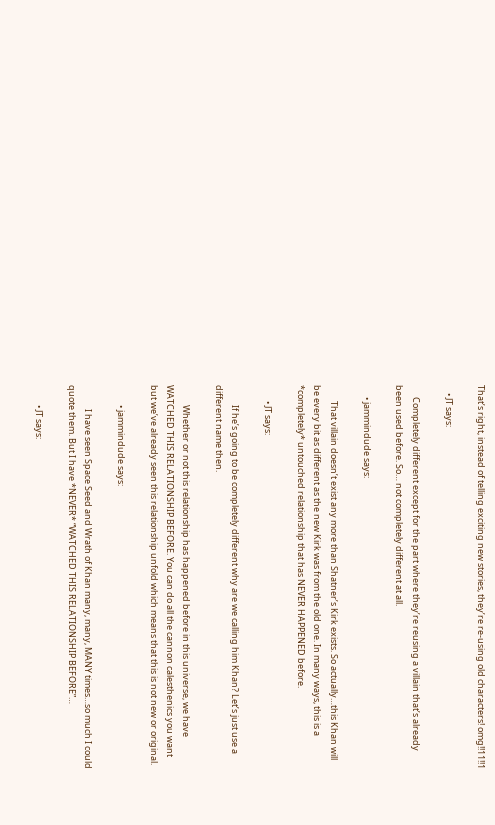That’s right, instead of telling exciting new stories, they’re re-using old characters! omg!!11!!1

    • JT says:

      Completely different except for the part where they’re reusing a villain that’s already been used before. So… not completely different at all.

      • jammindude says:

        That villain doesn’t exist any more than Shatner’s Kirk exists. So actually…this Khan will be every bit as different as the new Kirk was from the old one. In many ways, this is a *completely* untouched relationship that has NEVER HAPPENED before.

        • JT says:

          If he’s going to be completely different why are we calling him Khan? Let’s just use a different name then.

          Whether or not this relationship has happened before in this universe, we have WATCHED THIS RELATIONSHIP BEFORE. You can do all the cannon calesthenics you want but we’ve already seen this relationship unfold which means that this is not new or original.

          • jammindude says:

            I have seen Space Seed and Wrath of Khan many, many, MANY times…so much I could quote them. But I have *NEVER* “WATCHED THIS RELATIONSHIP BEFORE”…

          • JT says: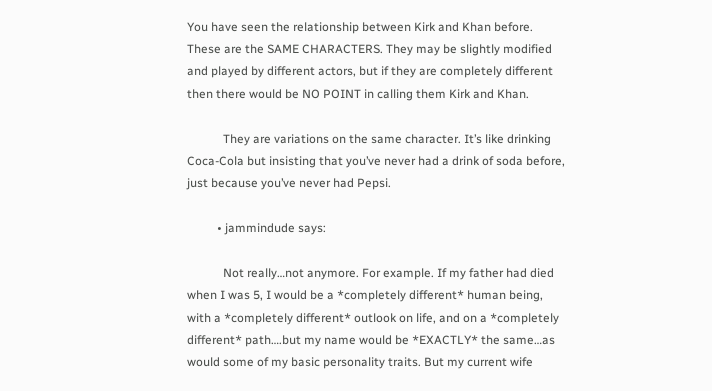You have seen the relationship between Kirk and Khan before. These are the SAME CHARACTERS. They may be slightly modified and played by different actors, but if they are completely different then there would be NO POINT in calling them Kirk and Khan.

            They are variations on the same character. It’s like drinking Coca-Cola but insisting that you’ve never had a drink of soda before, just because you’ve never had Pepsi.

          • jammindude says:

            Not really…not anymore. For example. If my father had died when I was 5, I would be a *completely different* human being, with a *completely different* outlook on life, and on a *completely different* path….but my name would be *EXACTLY* the same…as would some of my basic personality traits. But my current wife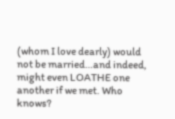(whom I love dearly) would not be married…and indeed, might even LOATHE one another if we met. Who knows?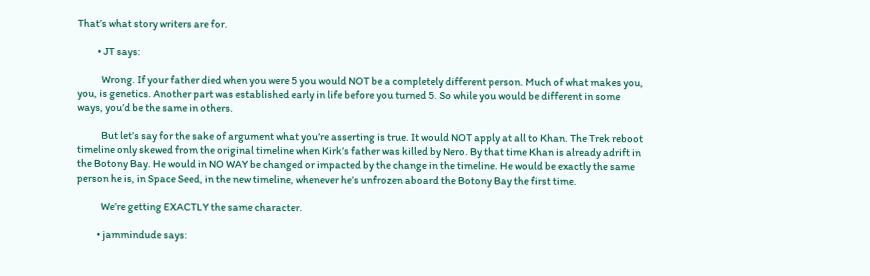That’s what story writers are for.

          • JT says:

            Wrong. If your father died when you were 5 you would NOT be a completely different person. Much of what makes you, you, is genetics. Another part was established early in life before you turned 5. So while you would be different in some ways, you’d be the same in others.

            But let’s say for the sake of argument what you’re asserting is true. It would NOT apply at all to Khan. The Trek reboot timeline only skewed from the original timeline when Kirk’s father was killed by Nero. By that time Khan is already adrift in the Botony Bay. He would in NO WAY be changed or impacted by the change in the timeline. He would be exactly the same person he is, in Space Seed, in the new timeline, whenever he’s unfrozen aboard the Botony Bay the first time.

            We’re getting EXACTLY the same character.

          • jammindude says: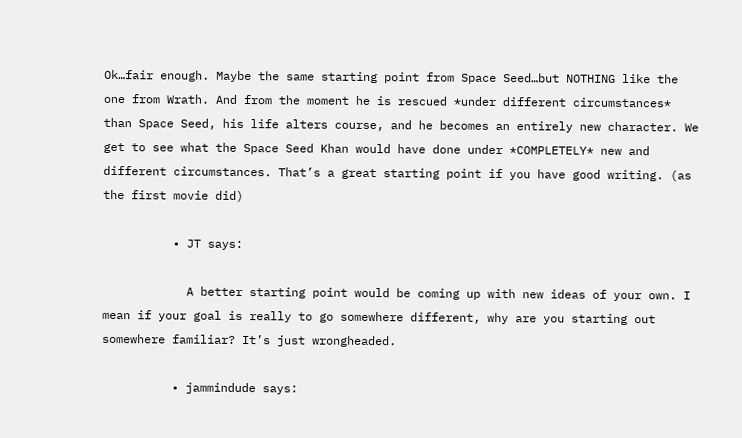Ok…fair enough. Maybe the same starting point from Space Seed…but NOTHING like the one from Wrath. And from the moment he is rescued *under different circumstances* than Space Seed, his life alters course, and he becomes an entirely new character. We get to see what the Space Seed Khan would have done under *COMPLETELY* new and different circumstances. That’s a great starting point if you have good writing. (as the first movie did)

          • JT says:

            A better starting point would be coming up with new ideas of your own. I mean if your goal is really to go somewhere different, why are you starting out somewhere familiar? It’s just wrongheaded.

          • jammindude says: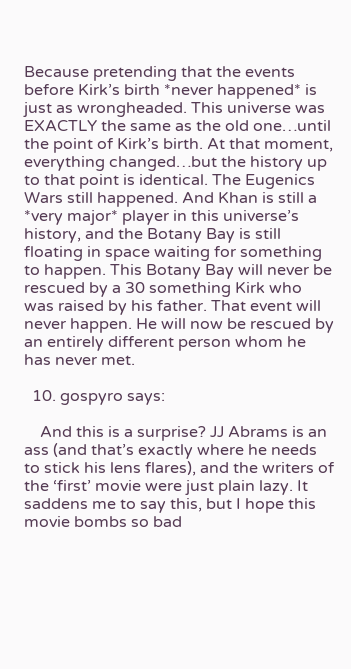Because pretending that the events before Kirk’s birth *never happened* is just as wrongheaded. This universe was EXACTLY the same as the old one…until the point of Kirk’s birth. At that moment, everything changed…but the history up to that point is identical. The Eugenics Wars still happened. And Khan is still a *very major* player in this universe’s history, and the Botany Bay is still floating in space waiting for something to happen. This Botany Bay will never be rescued by a 30 something Kirk who was raised by his father. That event will never happen. He will now be rescued by an entirely different person whom he has never met.

  10. gospyro says:

    And this is a surprise? JJ Abrams is an ass (and that’s exactly where he needs to stick his lens flares), and the writers of the ‘first’ movie were just plain lazy. It saddens me to say this, but I hope this movie bombs so bad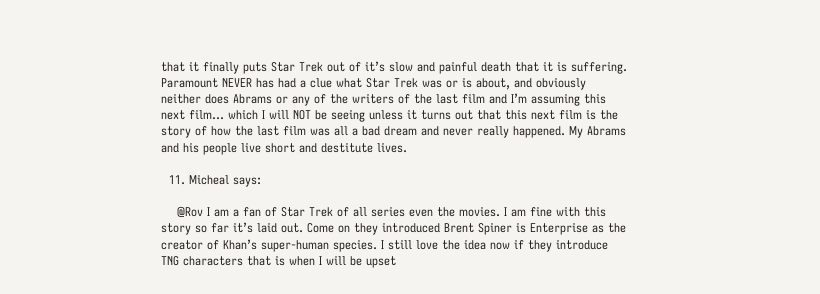that it finally puts Star Trek out of it’s slow and painful death that it is suffering. Paramount NEVER has had a clue what Star Trek was or is about, and obviously neither does Abrams or any of the writers of the last film and I’m assuming this next film… which I will NOT be seeing unless it turns out that this next film is the story of how the last film was all a bad dream and never really happened. My Abrams and his people live short and destitute lives.

  11. Micheal says:

    @Rov I am a fan of Star Trek of all series even the movies. I am fine with this story so far it’s laid out. Come on they introduced Brent Spiner is Enterprise as the creator of Khan’s super-human species. I still love the idea now if they introduce TNG characters that is when I will be upset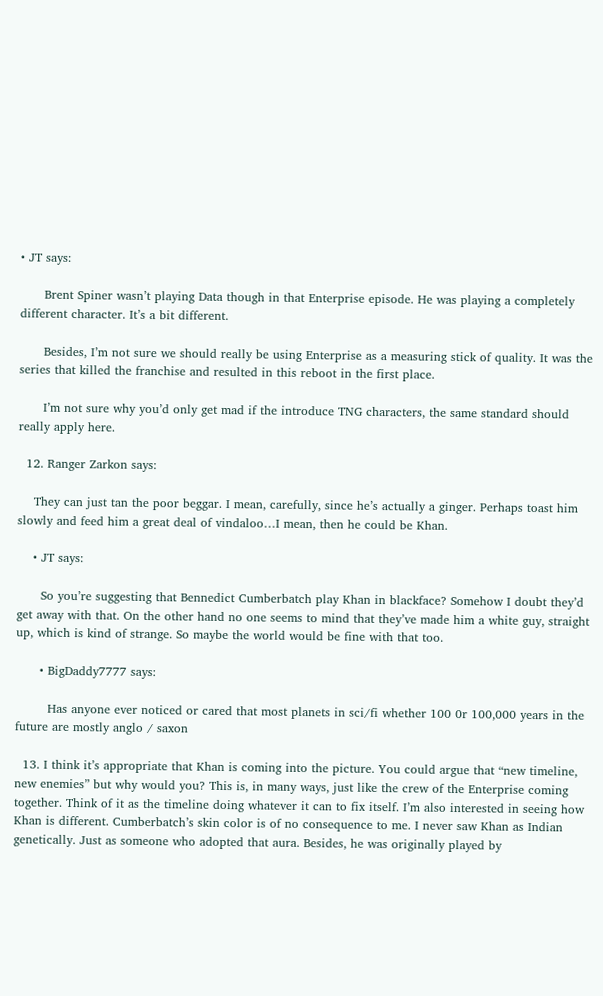• JT says:

      Brent Spiner wasn’t playing Data though in that Enterprise episode. He was playing a completely different character. It’s a bit different.

      Besides, I’m not sure we should really be using Enterprise as a measuring stick of quality. It was the series that killed the franchise and resulted in this reboot in the first place.

      I’m not sure why you’d only get mad if the introduce TNG characters, the same standard should really apply here.

  12. Ranger Zarkon says:

    They can just tan the poor beggar. I mean, carefully, since he’s actually a ginger. Perhaps toast him slowly and feed him a great deal of vindaloo…I mean, then he could be Khan.

    • JT says:

      So you’re suggesting that Bennedict Cumberbatch play Khan in blackface? Somehow I doubt they’d get away with that. On the other hand no one seems to mind that they’ve made him a white guy, straight up, which is kind of strange. So maybe the world would be fine with that too.

      • BigDaddy7777 says:

        Has anyone ever noticed or cared that most planets in sci/fi whether 100 0r 100,000 years in the future are mostly anglo / saxon

  13. I think it’s appropriate that Khan is coming into the picture. You could argue that “new timeline, new enemies” but why would you? This is, in many ways, just like the crew of the Enterprise coming together. Think of it as the timeline doing whatever it can to fix itself. I’m also interested in seeing how Khan is different. Cumberbatch’s skin color is of no consequence to me. I never saw Khan as Indian genetically. Just as someone who adopted that aura. Besides, he was originally played by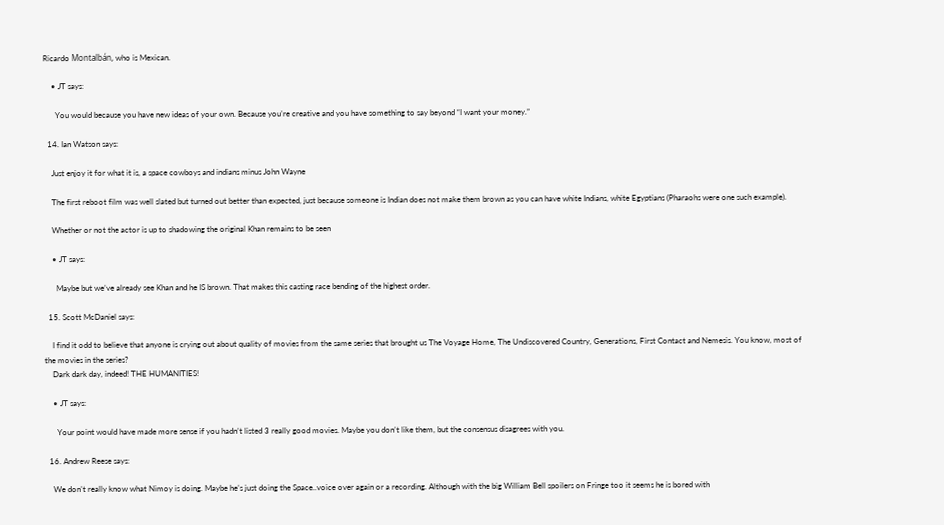Ricardo Montalbán, who is Mexican.

    • JT says:

      You would because you have new ideas of your own. Because you’re creative and you have something to say beyond “I want your money.”

  14. Ian Watson says:

    Just enjoy it for what it is, a space cowboys and indians minus John Wayne

    The first reboot film was well slated but turned out better than expected, just because someone is Indian does not make them brown as you can have white Indians, white Egyptians (Pharaohs were one such example).

    Whether or not the actor is up to shadowing the original Khan remains to be seen

    • JT says:

      Maybe but we’ve already see Khan and he IS brown. That makes this casting race bending of the highest order.

  15. Scott McDaniel says:

    I find it odd to believe that anyone is crying out about quality of movies from the same series that brought us The Voyage Home, The Undiscovered Country, Generations, First Contact and Nemesis. You know, most of the movies in the series?
    Dark dark day, indeed! THE HUMANITIES!

    • JT says:

      Your point would have made more sense if you hadn’t listed 3 really good movies. Maybe you don’t like them, but the consensus disagrees with you.

  16. Andrew Reese says:

    We don’t really know what Nimoy is doing. Maybe he’s just doing the Space..voice over again or a recording. Although with the big William Bell spoilers on Fringe too it seems he is bored with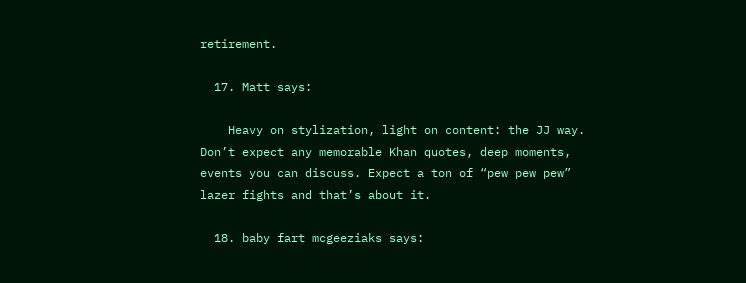retirement.

  17. Matt says:

    Heavy on stylization, light on content: the JJ way. Don’t expect any memorable Khan quotes, deep moments, events you can discuss. Expect a ton of “pew pew pew” lazer fights and that’s about it.

  18. baby fart mcgeeziaks says: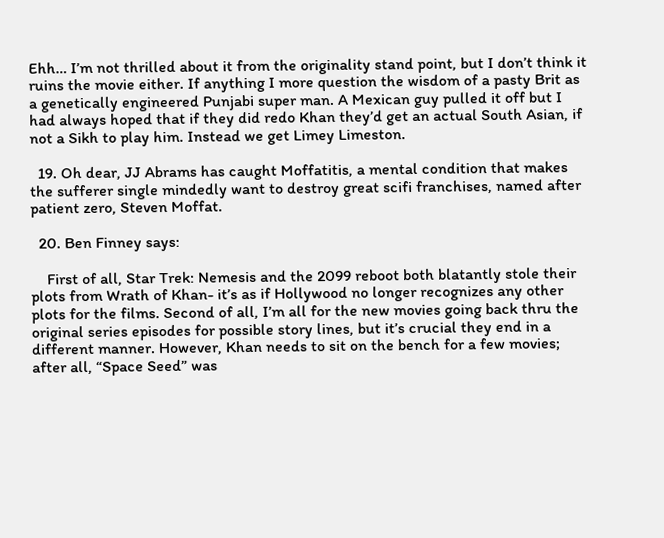Ehh… I’m not thrilled about it from the originality stand point, but I don’t think it ruins the movie either. If anything I more question the wisdom of a pasty Brit as a genetically engineered Punjabi super man. A Mexican guy pulled it off but I had always hoped that if they did redo Khan they’d get an actual South Asian, if not a Sikh to play him. Instead we get Limey Limeston.

  19. Oh dear, JJ Abrams has caught Moffatitis, a mental condition that makes the sufferer single mindedly want to destroy great scifi franchises, named after patient zero, Steven Moffat.

  20. Ben Finney says:

    First of all, Star Trek: Nemesis and the 2099 reboot both blatantly stole their plots from Wrath of Khan- it’s as if Hollywood no longer recognizes any other plots for the films. Second of all, I’m all for the new movies going back thru the original series episodes for possible story lines, but it’s crucial they end in a different manner. However, Khan needs to sit on the bench for a few movies; after all, “Space Seed” was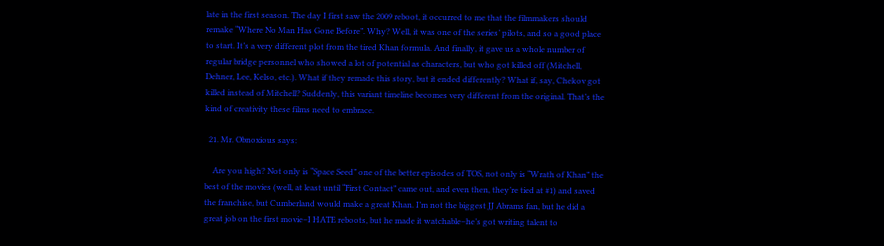late in the first season. The day I first saw the 2009 reboot, it occurred to me that the filmmakers should remake “Where No Man Has Gone Before”. Why? Well, it was one of the series’ pilots, and so a good place to start. It’s a very different plot from the tired Khan formula. And finally, it gave us a whole number of regular bridge personnel who showed a lot of potential as characters, but who got killed off (Mitchell, Dehner, Lee, Kelso, etc.). What if they remade this story, but it ended differently? What if, say, Chekov got killed instead of Mitchell? Suddenly, this variant timeline becomes very different from the original. That’s the kind of creativity these films need to embrace.

  21. Mr. Obnoxious says:

    Are you high? Not only is “Space Seed” one of the better episodes of TOS, not only is “Wrath of Khan” the best of the movies (well, at least until “First Contact” came out, and even then, they’re tied at #1) and saved the franchise, but Cumberland would make a great Khan. I’m not the biggest JJ Abrams fan, but he did a great job on the first movie–I HATE reboots, but he made it watchable–he’s got writing talent to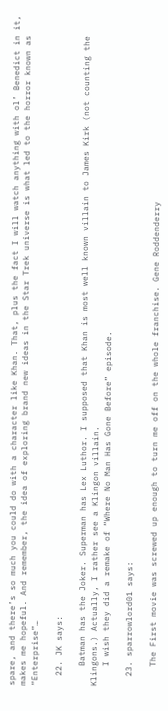spare, and there’s so much you could do with a character like Khan. That, plus the fact I will watch anything with ol’ Benedict in it, makes me hopeful. And remember, the idea of exploring brand new ideas in the Star Trek universe is what led to the horror known as “Enterprise”…

  22. JK says:

    Batman has the Joker. Superman has Lex Luthor. I supposed that Khan is most well known villain to James Kirk (not counting the Klingons.) Actually, I rather see a Klingon villain.
    I wish they did a remake of “Where No Man Has Gone Before” episode.

  23. sparrowlord01 says:

    The First movie was screwed up enough to turn me off on the whole franchise. Gene Roddenderry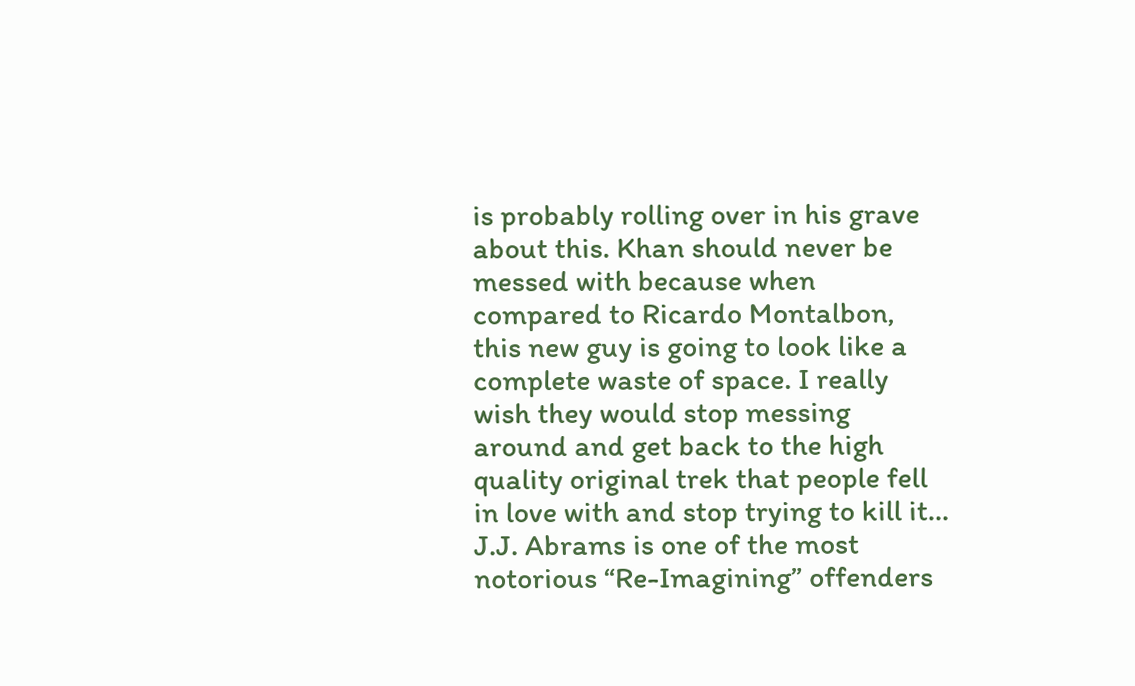is probably rolling over in his grave about this. Khan should never be messed with because when compared to Ricardo Montalbon, this new guy is going to look like a complete waste of space. I really wish they would stop messing around and get back to the high quality original trek that people fell in love with and stop trying to kill it… J.J. Abrams is one of the most notorious “Re-Imagining” offenders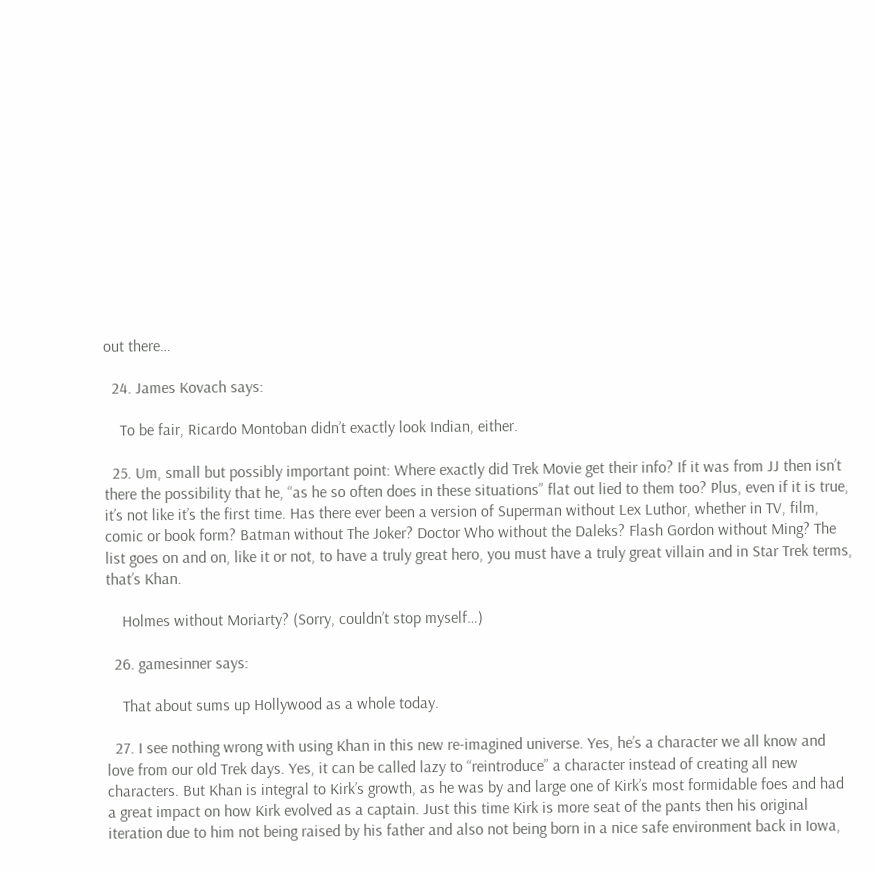out there…

  24. James Kovach says:

    To be fair, Ricardo Montoban didn’t exactly look Indian, either.

  25. Um, small but possibly important point: Where exactly did Trek Movie get their info? If it was from JJ then isn’t there the possibility that he, “as he so often does in these situations” flat out lied to them too? Plus, even if it is true, it’s not like it’s the first time. Has there ever been a version of Superman without Lex Luthor, whether in TV, film, comic or book form? Batman without The Joker? Doctor Who without the Daleks? Flash Gordon without Ming? The list goes on and on, like it or not, to have a truly great hero, you must have a truly great villain and in Star Trek terms, that’s Khan.

    Holmes without Moriarty? (Sorry, couldn’t stop myself…)

  26. gamesinner says:

    That about sums up Hollywood as a whole today.

  27. I see nothing wrong with using Khan in this new re-imagined universe. Yes, he’s a character we all know and love from our old Trek days. Yes, it can be called lazy to “reintroduce” a character instead of creating all new characters. But Khan is integral to Kirk’s growth, as he was by and large one of Kirk’s most formidable foes and had a great impact on how Kirk evolved as a captain. Just this time Kirk is more seat of the pants then his original iteration due to him not being raised by his father and also not being born in a nice safe environment back in Iowa,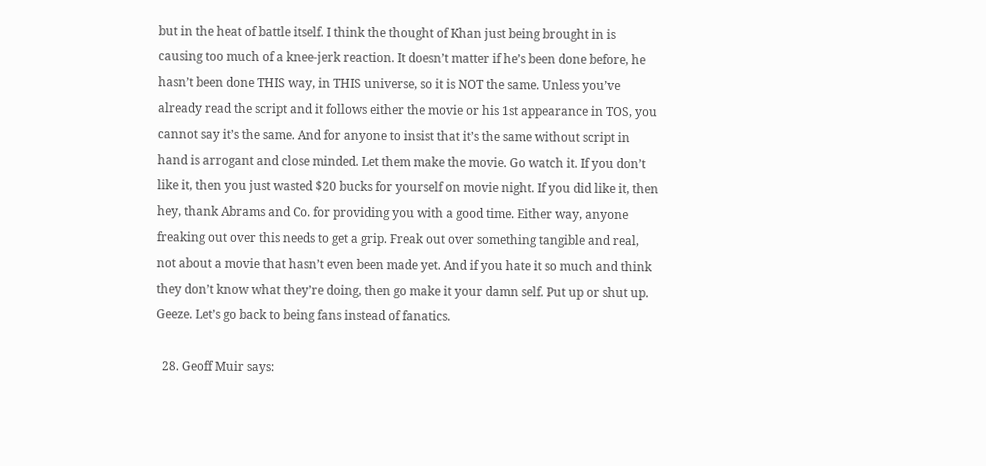but in the heat of battle itself. I think the thought of Khan just being brought in is causing too much of a knee-jerk reaction. It doesn’t matter if he’s been done before, he hasn’t been done THIS way, in THIS universe, so it is NOT the same. Unless you’ve already read the script and it follows either the movie or his 1st appearance in TOS, you cannot say it’s the same. And for anyone to insist that it’s the same without script in hand is arrogant and close minded. Let them make the movie. Go watch it. If you don’t like it, then you just wasted $20 bucks for yourself on movie night. If you did like it, then hey, thank Abrams and Co. for providing you with a good time. Either way, anyone freaking out over this needs to get a grip. Freak out over something tangible and real, not about a movie that hasn’t even been made yet. And if you hate it so much and think they don’t know what they’re doing, then go make it your damn self. Put up or shut up. Geeze. Let’s go back to being fans instead of fanatics.

  28. Geoff Muir says: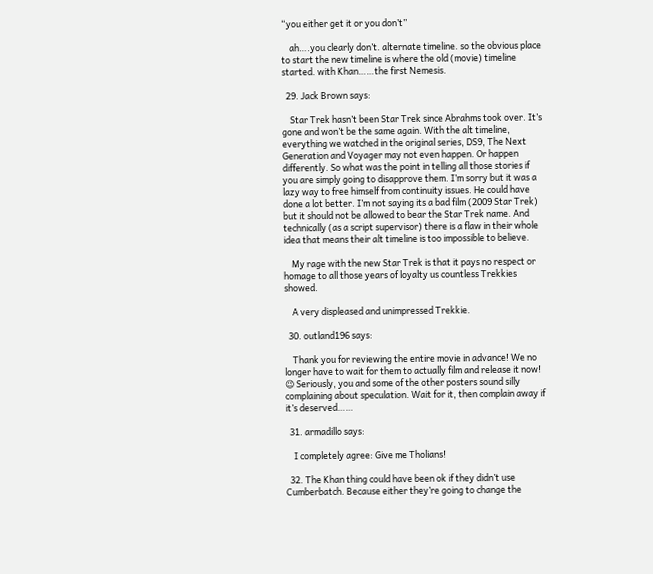“you either get it or you don’t”

    ah….you clearly don’t. alternate timeline. so the obvious place to start the new timeline is where the old (movie) timeline started. with Khan……the first Nemesis.

  29. Jack Brown says:

    Star Trek hasn’t been Star Trek since Abrahms took over. It’s gone and won’t be the same again. With the alt timeline, everything we watched in the original series, DS9, The Next Generation and Voyager may not even happen. Or happen differently. So what was the point in telling all those stories if you are simply going to disapprove them. I’m sorry but it was a lazy way to free himself from continuity issues. He could have done a lot better. I’m not saying its a bad film (2009 Star Trek) but it should not be allowed to bear the Star Trek name. And technically (as a script supervisor) there is a flaw in their whole idea that means their alt timeline is too impossible to believe.

    My rage with the new Star Trek is that it pays no respect or homage to all those years of loyalty us countless Trekkies showed.

    A very displeased and unimpressed Trekkie.

  30. outland196 says:

    Thank you for reviewing the entire movie in advance! We no longer have to wait for them to actually film and release it now! 😉 Seriously, you and some of the other posters sound silly complaining about speculation. Wait for it, then complain away if it’s deserved……

  31. armadillo says:

    I completely agree: Give me Tholians!

  32. The Khan thing could have been ok if they didn’t use Cumberbatch. Because either they’re going to change the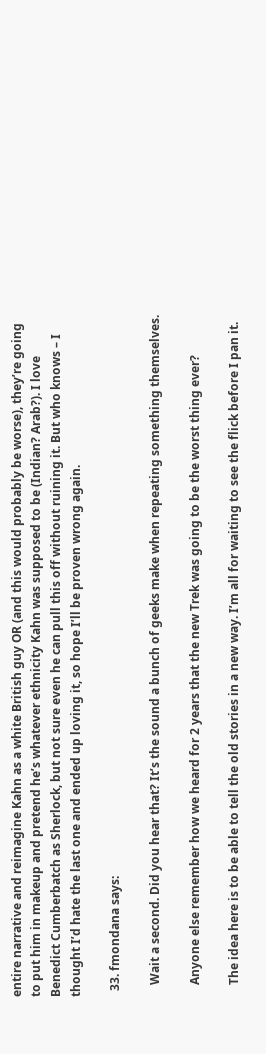entire narrative and reimagine Kahn as a white British guy OR (and this would probably be worse), they’re going to put him in makeup and pretend he’s whatever ethnicity Kahn was supposed to be (Indian? Arab?). I love Benedict Cumberbatch as Sherlock, but not sure even he can pull this off without ruining it. But who knows – I thought I’d hate the last one and ended up loving it, so hope I’ll be proven wrong again.

  33. fmondana says:

    Wait a second. Did you hear that? It’s the sound a bunch of geeks make when repeating something themselves.

    Anyone else remember how we heard for 2 years that the new Trek was going to be the worst thing ever?

    The idea here is to be able to tell the old stories in a new way. I’m all for waiting to see the flick before I pan it.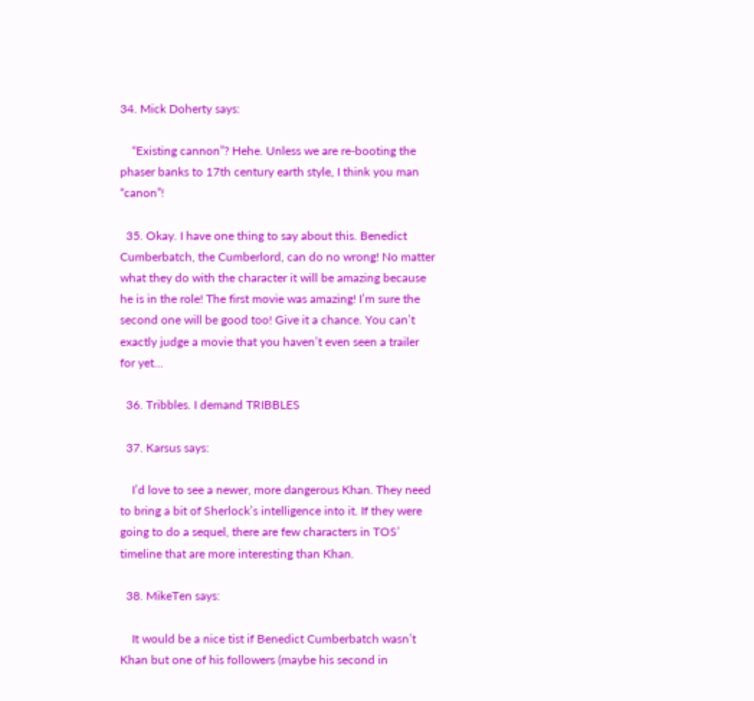34. Mick Doherty says:

    “Existing cannon”? Hehe. Unless we are re-booting the phaser banks to 17th century earth style, I think you man “canon”!

  35. Okay. I have one thing to say about this. Benedict Cumberbatch, the Cumberlord, can do no wrong! No matter what they do with the character it will be amazing because he is in the role! The first movie was amazing! I’m sure the second one will be good too! Give it a chance. You can’t exactly judge a movie that you haven’t even seen a trailer for yet…

  36. Tribbles. I demand TRIBBLES

  37. Karsus says:

    I’d love to see a newer, more dangerous Khan. They need to bring a bit of Sherlock’s intelligence into it. If they were going to do a sequel, there are few characters in TOS’ timeline that are more interesting than Khan.

  38. MikeTen says:

    It would be a nice tist if Benedict Cumberbatch wasn’t Khan but one of his followers (maybe his second in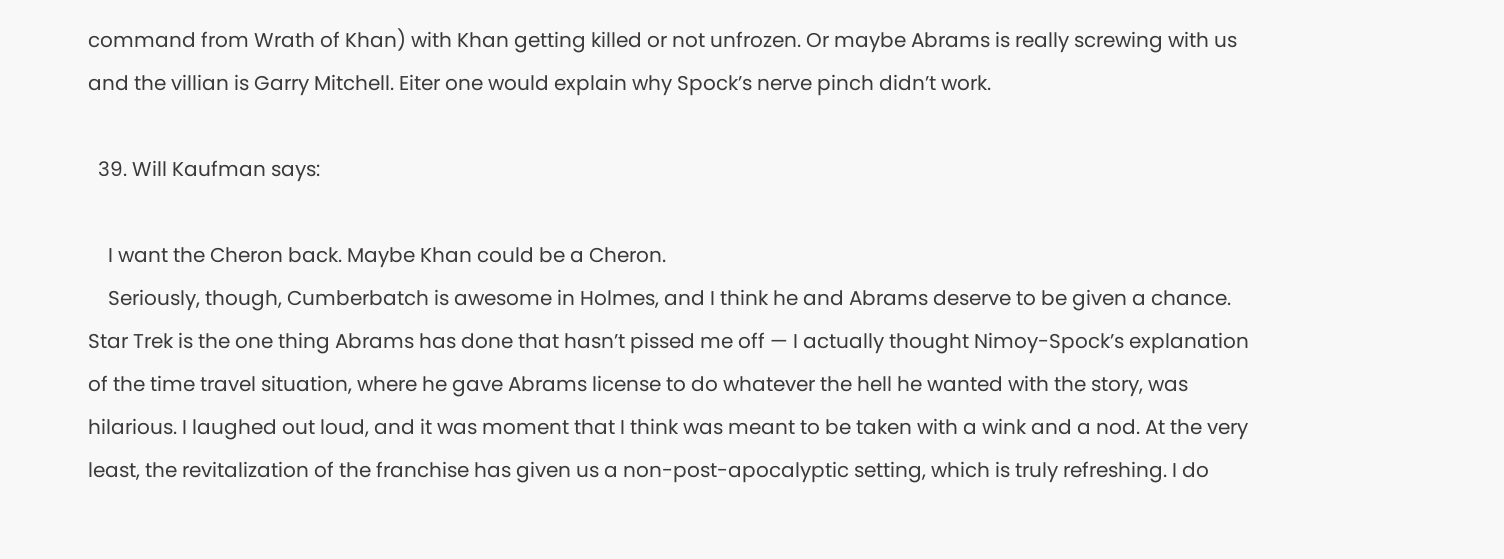command from Wrath of Khan) with Khan getting killed or not unfrozen. Or maybe Abrams is really screwing with us and the villian is Garry Mitchell. Eiter one would explain why Spock’s nerve pinch didn’t work.

  39. Will Kaufman says:

    I want the Cheron back. Maybe Khan could be a Cheron.
    Seriously, though, Cumberbatch is awesome in Holmes, and I think he and Abrams deserve to be given a chance. Star Trek is the one thing Abrams has done that hasn’t pissed me off — I actually thought Nimoy-Spock’s explanation of the time travel situation, where he gave Abrams license to do whatever the hell he wanted with the story, was hilarious. I laughed out loud, and it was moment that I think was meant to be taken with a wink and a nod. At the very least, the revitalization of the franchise has given us a non-post-apocalyptic setting, which is truly refreshing. I do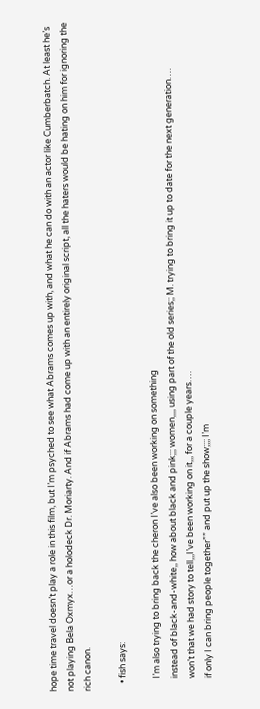hope time travel doesn’t play a role in this film, but I’m psyched to see what Abrams comes up with, and what he can do with an actor like Cumberbatch. At least he’s not playing Bela Oxmyx…or a holodeck Dr. Moriarty. And if Abrams had come up with an entirely original script, all the haters would be hating on him for ignoring the rich canon.

    • fish says:

      I’m also trying to bring back the cheron I’ve also been working on something
      instead of black-and-white,, how about black and pink;;; women,,,, using part of the old series;; M. trying to bring it up to date for the next generation….
      won’t that we had story to tell,,,I’ve been working on it,,, for a couple years….
      if only I can bring people together”” and put up the show;;;; I’m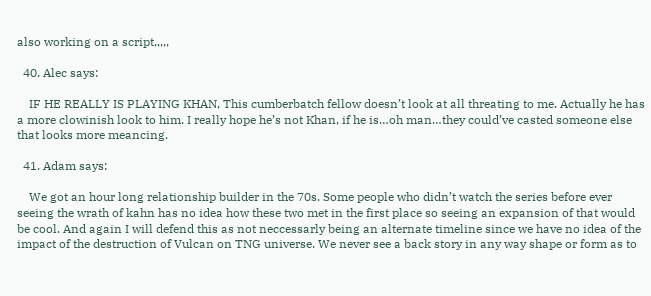also working on a script,,,,,

  40. Alec says:

    IF HE REALLY IS PLAYING KHAN, This cumberbatch fellow doesn’t look at all threating to me. Actually he has a more clowinish look to him. I really hope he’s not Khan, if he is…oh man…they could’ve casted someone else that looks more meancing.

  41. Adam says:

    We got an hour long relationship builder in the 70s. Some people who didn’t watch the series before ever seeing the wrath of kahn has no idea how these two met in the first place so seeing an expansion of that would be cool. And again I will defend this as not neccessarly being an alternate timeline since we have no idea of the impact of the destruction of Vulcan on TNG universe. We never see a back story in any way shape or form as to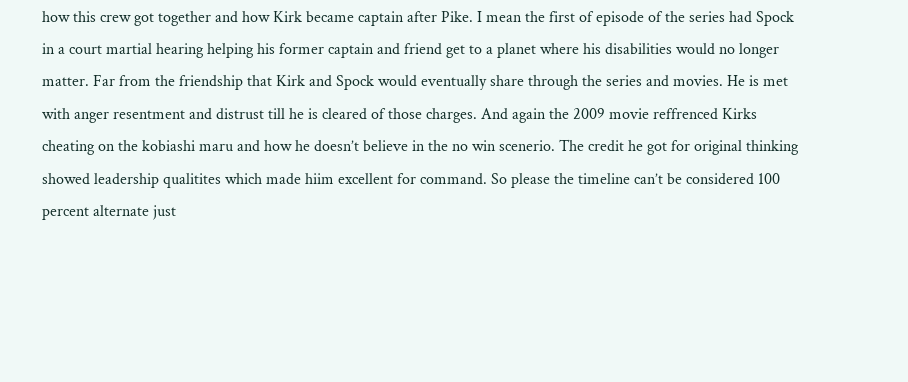how this crew got together and how Kirk became captain after Pike. I mean the first of episode of the series had Spock in a court martial hearing helping his former captain and friend get to a planet where his disabilities would no longer matter. Far from the friendship that Kirk and Spock would eventually share through the series and movies. He is met with anger resentment and distrust till he is cleared of those charges. And again the 2009 movie reffrenced Kirks cheating on the kobiashi maru and how he doesn’t believe in the no win scenerio. The credit he got for original thinking showed leadership qualitites which made hiim excellent for command. So please the timeline can’t be considered 100 percent alternate just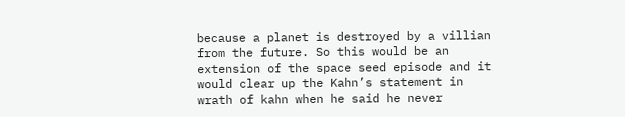because a planet is destroyed by a villian from the future. So this would be an extension of the space seed episode and it would clear up the Kahn’s statement in wrath of kahn when he said he never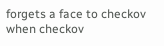forgets a face to checkov when checkov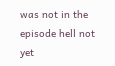was not in the episode hell not yet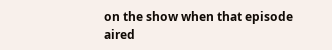on the show when that episode aired